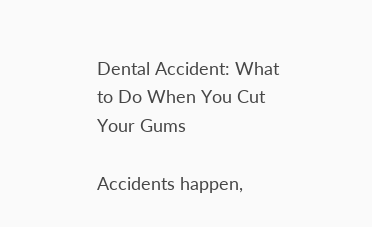Dental Accident: What to Do When You Cut Your Gums

Accidents happen,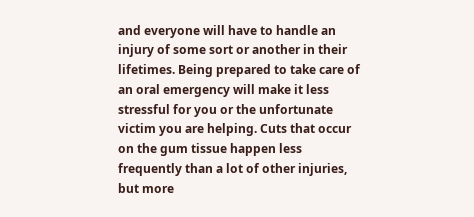and everyone will have to handle an injury of some sort or another in their lifetimes. Being prepared to take care of an oral emergency will make it less stressful for you or the unfortunate victim you are helping. Cuts that occur on the gum tissue happen less frequently than a lot of other injuries, but more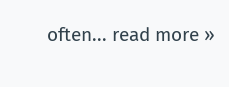often... read more »